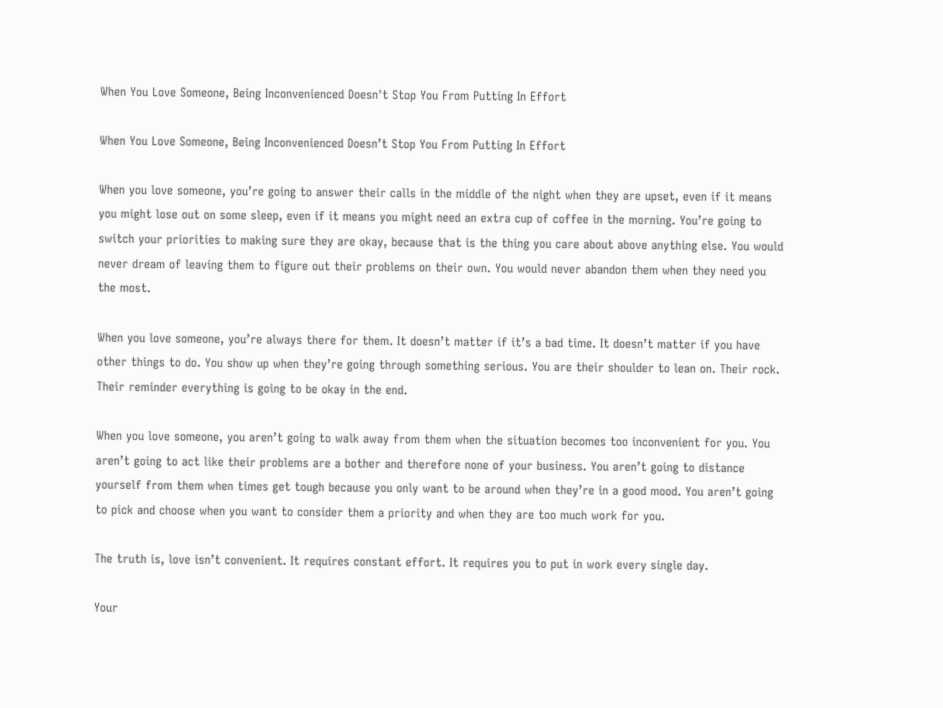When You Love Someone, Being Inconvenienced Doesn't Stop You From Putting In Effort

When You Love Someone, Being Inconvenienced Doesn’t Stop You From Putting In Effort

When you love someone, you’re going to answer their calls in the middle of the night when they are upset, even if it means you might lose out on some sleep, even if it means you might need an extra cup of coffee in the morning. You’re going to switch your priorities to making sure they are okay, because that is the thing you care about above anything else. You would never dream of leaving them to figure out their problems on their own. You would never abandon them when they need you the most.

When you love someone, you’re always there for them. It doesn’t matter if it’s a bad time. It doesn’t matter if you have other things to do. You show up when they’re going through something serious. You are their shoulder to lean on. Their rock. Their reminder everything is going to be okay in the end.

When you love someone, you aren’t going to walk away from them when the situation becomes too inconvenient for you. You aren’t going to act like their problems are a bother and therefore none of your business. You aren’t going to distance yourself from them when times get tough because you only want to be around when they’re in a good mood. You aren’t going to pick and choose when you want to consider them a priority and when they are too much work for you.

The truth is, love isn’t convenient. It requires constant effort. It requires you to put in work every single day.

Your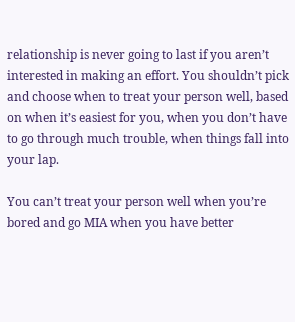relationship is never going to last if you aren’t interested in making an effort. You shouldn’t pick and choose when to treat your person well, based on when it’s easiest for you, when you don’t have to go through much trouble, when things fall into your lap.

You can’t treat your person well when you’re bored and go MIA when you have better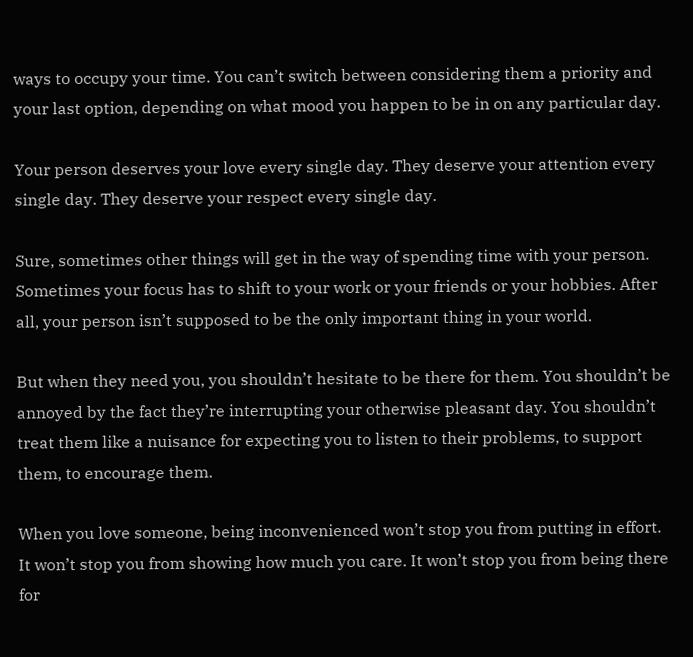ways to occupy your time. You can’t switch between considering them a priority and your last option, depending on what mood you happen to be in on any particular day.

Your person deserves your love every single day. They deserve your attention every single day. They deserve your respect every single day.

Sure, sometimes other things will get in the way of spending time with your person. Sometimes your focus has to shift to your work or your friends or your hobbies. After all, your person isn’t supposed to be the only important thing in your world.

But when they need you, you shouldn’t hesitate to be there for them. You shouldn’t be annoyed by the fact they’re interrupting your otherwise pleasant day. You shouldn’t treat them like a nuisance for expecting you to listen to their problems, to support them, to encourage them.

When you love someone, being inconvenienced won’t stop you from putting in effort. It won’t stop you from showing how much you care. It won’t stop you from being there for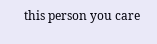this person you care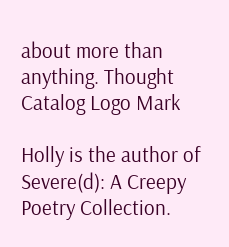about more than anything. Thought Catalog Logo Mark

Holly is the author of Severe(d): A Creepy Poetry Collection.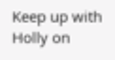Keep up with Holly on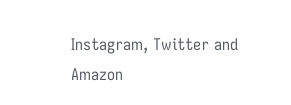Instagram, Twitter and Amazon